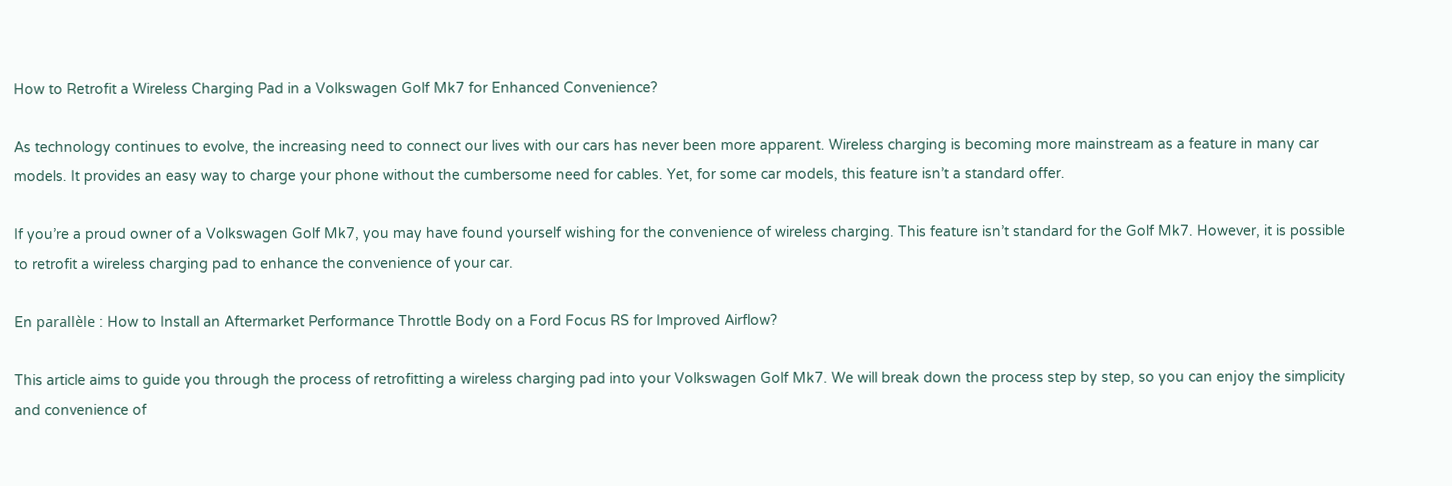How to Retrofit a Wireless Charging Pad in a Volkswagen Golf Mk7 for Enhanced Convenience?

As technology continues to evolve, the increasing need to connect our lives with our cars has never been more apparent. Wireless charging is becoming more mainstream as a feature in many car models. It provides an easy way to charge your phone without the cumbersome need for cables. Yet, for some car models, this feature isn’t a standard offer.

If you’re a proud owner of a Volkswagen Golf Mk7, you may have found yourself wishing for the convenience of wireless charging. This feature isn’t standard for the Golf Mk7. However, it is possible to retrofit a wireless charging pad to enhance the convenience of your car.

En parallèle : How to Install an Aftermarket Performance Throttle Body on a Ford Focus RS for Improved Airflow?

This article aims to guide you through the process of retrofitting a wireless charging pad into your Volkswagen Golf Mk7. We will break down the process step by step, so you can enjoy the simplicity and convenience of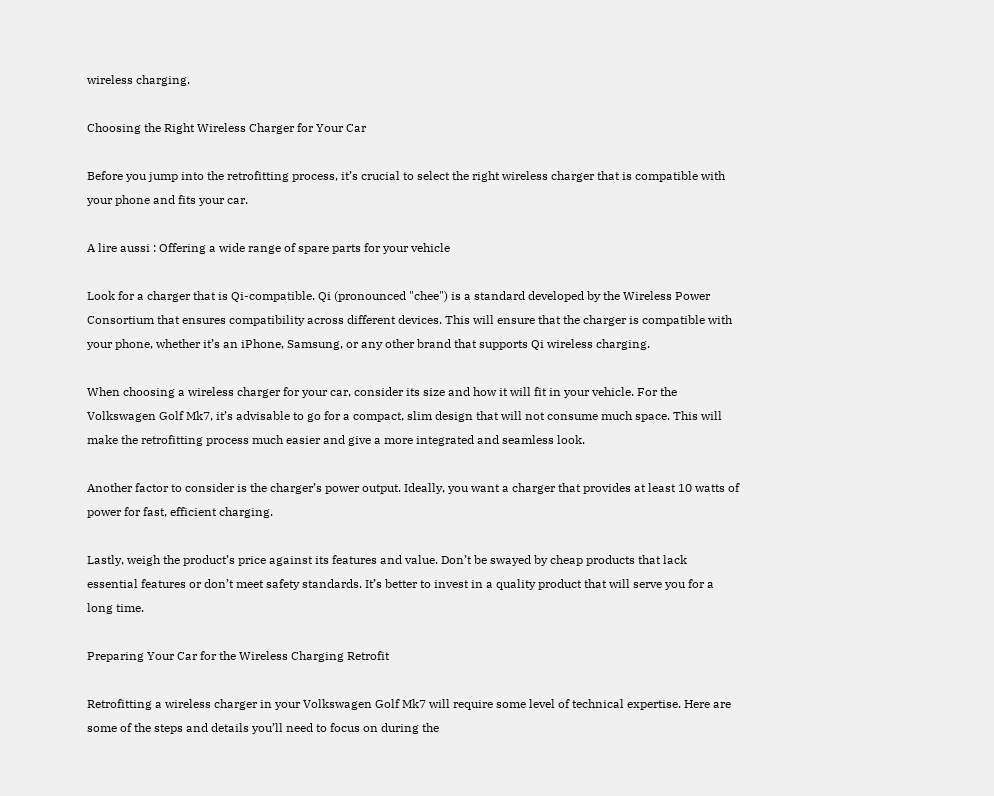wireless charging.

Choosing the Right Wireless Charger for Your Car

Before you jump into the retrofitting process, it’s crucial to select the right wireless charger that is compatible with your phone and fits your car.

A lire aussi : Offering a wide range of spare parts for your vehicle

Look for a charger that is Qi-compatible. Qi (pronounced "chee") is a standard developed by the Wireless Power Consortium that ensures compatibility across different devices. This will ensure that the charger is compatible with your phone, whether it’s an iPhone, Samsung, or any other brand that supports Qi wireless charging.

When choosing a wireless charger for your car, consider its size and how it will fit in your vehicle. For the Volkswagen Golf Mk7, it’s advisable to go for a compact, slim design that will not consume much space. This will make the retrofitting process much easier and give a more integrated and seamless look.

Another factor to consider is the charger’s power output. Ideally, you want a charger that provides at least 10 watts of power for fast, efficient charging.

Lastly, weigh the product’s price against its features and value. Don’t be swayed by cheap products that lack essential features or don’t meet safety standards. It’s better to invest in a quality product that will serve you for a long time.

Preparing Your Car for the Wireless Charging Retrofit

Retrofitting a wireless charger in your Volkswagen Golf Mk7 will require some level of technical expertise. Here are some of the steps and details you’ll need to focus on during the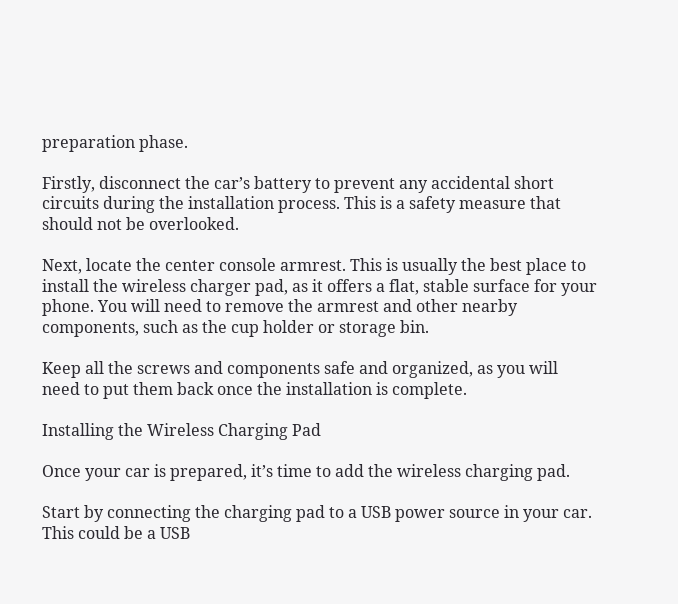preparation phase.

Firstly, disconnect the car’s battery to prevent any accidental short circuits during the installation process. This is a safety measure that should not be overlooked.

Next, locate the center console armrest. This is usually the best place to install the wireless charger pad, as it offers a flat, stable surface for your phone. You will need to remove the armrest and other nearby components, such as the cup holder or storage bin.

Keep all the screws and components safe and organized, as you will need to put them back once the installation is complete.

Installing the Wireless Charging Pad

Once your car is prepared, it’s time to add the wireless charging pad.

Start by connecting the charging pad to a USB power source in your car. This could be a USB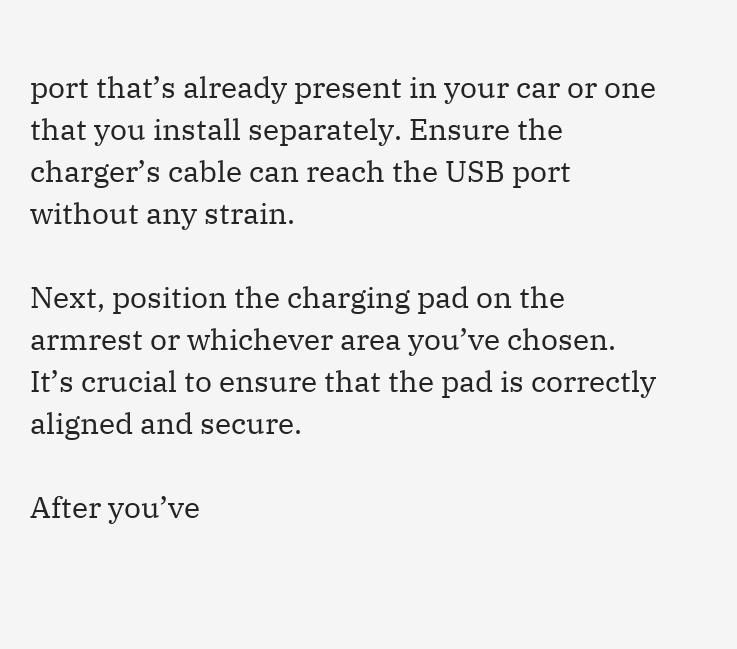port that’s already present in your car or one that you install separately. Ensure the charger’s cable can reach the USB port without any strain.

Next, position the charging pad on the armrest or whichever area you’ve chosen. It’s crucial to ensure that the pad is correctly aligned and secure.

After you’ve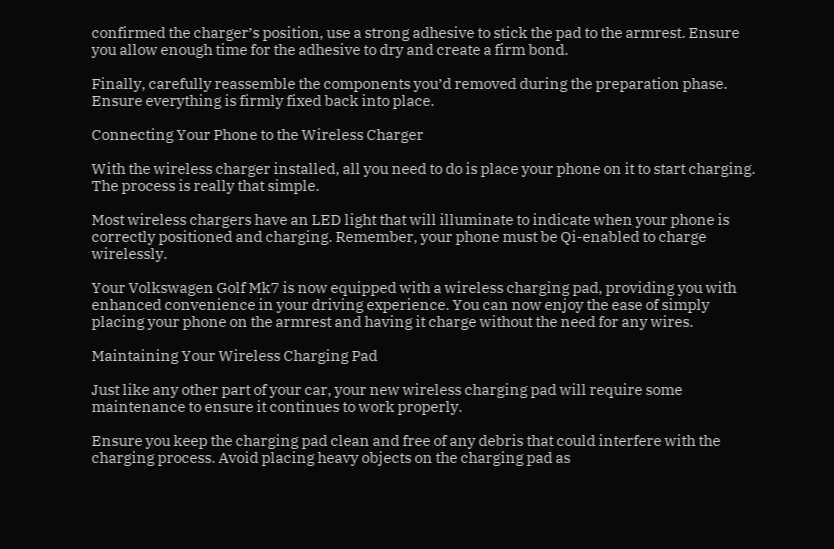confirmed the charger’s position, use a strong adhesive to stick the pad to the armrest. Ensure you allow enough time for the adhesive to dry and create a firm bond.

Finally, carefully reassemble the components you’d removed during the preparation phase. Ensure everything is firmly fixed back into place.

Connecting Your Phone to the Wireless Charger

With the wireless charger installed, all you need to do is place your phone on it to start charging. The process is really that simple.

Most wireless chargers have an LED light that will illuminate to indicate when your phone is correctly positioned and charging. Remember, your phone must be Qi-enabled to charge wirelessly.

Your Volkswagen Golf Mk7 is now equipped with a wireless charging pad, providing you with enhanced convenience in your driving experience. You can now enjoy the ease of simply placing your phone on the armrest and having it charge without the need for any wires.

Maintaining Your Wireless Charging Pad

Just like any other part of your car, your new wireless charging pad will require some maintenance to ensure it continues to work properly.

Ensure you keep the charging pad clean and free of any debris that could interfere with the charging process. Avoid placing heavy objects on the charging pad as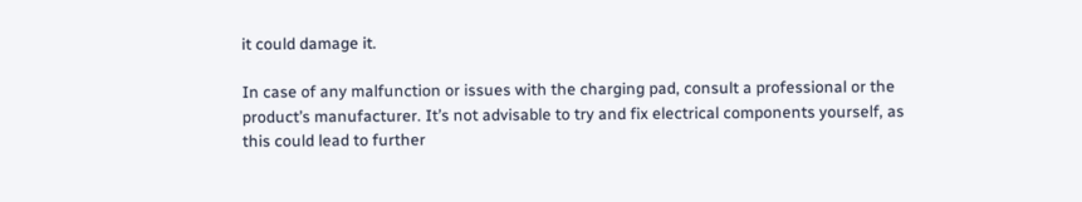it could damage it.

In case of any malfunction or issues with the charging pad, consult a professional or the product’s manufacturer. It’s not advisable to try and fix electrical components yourself, as this could lead to further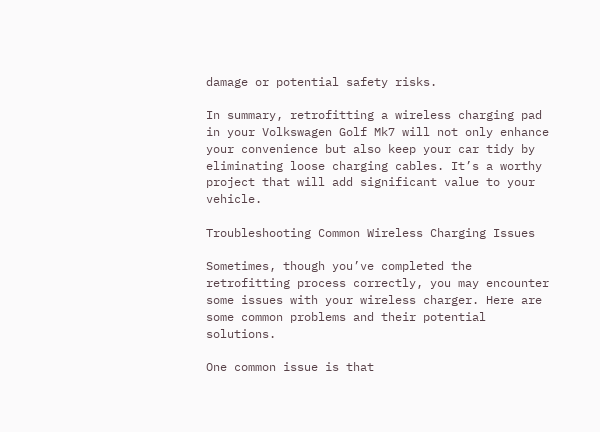damage or potential safety risks.

In summary, retrofitting a wireless charging pad in your Volkswagen Golf Mk7 will not only enhance your convenience but also keep your car tidy by eliminating loose charging cables. It’s a worthy project that will add significant value to your vehicle.

Troubleshooting Common Wireless Charging Issues

Sometimes, though you’ve completed the retrofitting process correctly, you may encounter some issues with your wireless charger. Here are some common problems and their potential solutions.

One common issue is that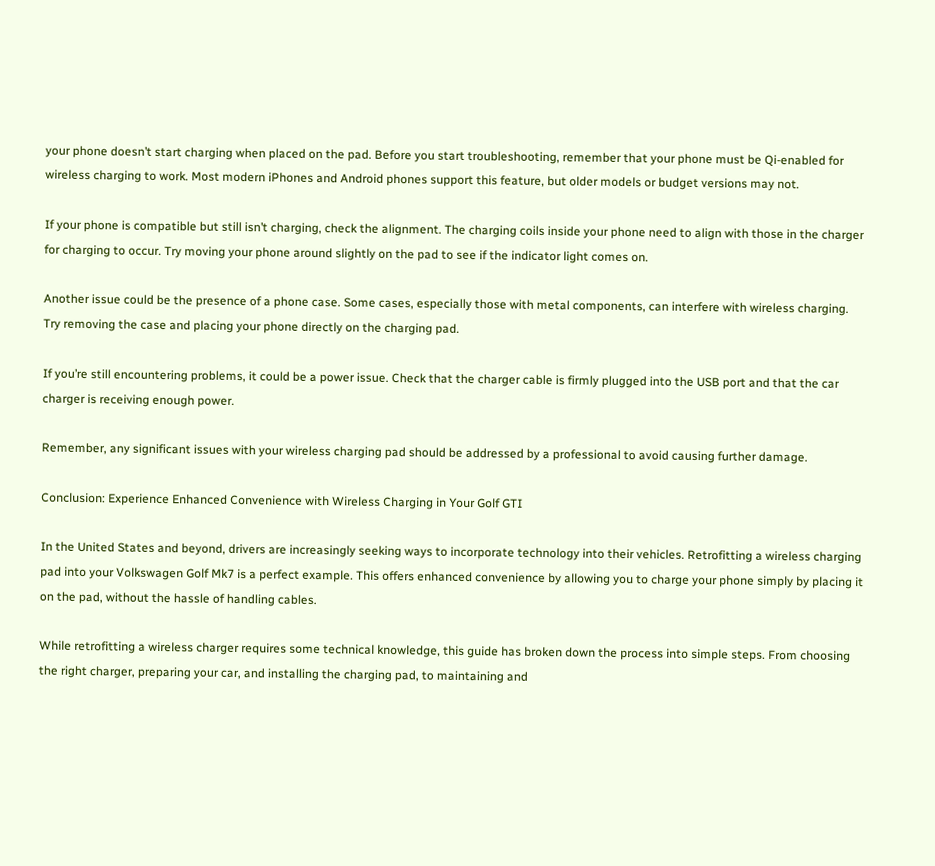your phone doesn’t start charging when placed on the pad. Before you start troubleshooting, remember that your phone must be Qi-enabled for wireless charging to work. Most modern iPhones and Android phones support this feature, but older models or budget versions may not.

If your phone is compatible but still isn’t charging, check the alignment. The charging coils inside your phone need to align with those in the charger for charging to occur. Try moving your phone around slightly on the pad to see if the indicator light comes on.

Another issue could be the presence of a phone case. Some cases, especially those with metal components, can interfere with wireless charging. Try removing the case and placing your phone directly on the charging pad.

If you’re still encountering problems, it could be a power issue. Check that the charger cable is firmly plugged into the USB port and that the car charger is receiving enough power.

Remember, any significant issues with your wireless charging pad should be addressed by a professional to avoid causing further damage.

Conclusion: Experience Enhanced Convenience with Wireless Charging in Your Golf GTI

In the United States and beyond, drivers are increasingly seeking ways to incorporate technology into their vehicles. Retrofitting a wireless charging pad into your Volkswagen Golf Mk7 is a perfect example. This offers enhanced convenience by allowing you to charge your phone simply by placing it on the pad, without the hassle of handling cables.

While retrofitting a wireless charger requires some technical knowledge, this guide has broken down the process into simple steps. From choosing the right charger, preparing your car, and installing the charging pad, to maintaining and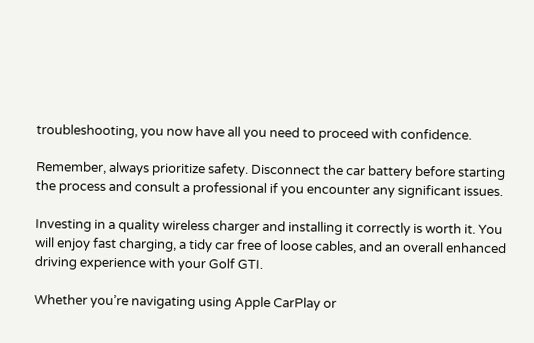troubleshooting, you now have all you need to proceed with confidence.

Remember, always prioritize safety. Disconnect the car battery before starting the process and consult a professional if you encounter any significant issues.

Investing in a quality wireless charger and installing it correctly is worth it. You will enjoy fast charging, a tidy car free of loose cables, and an overall enhanced driving experience with your Golf GTI.

Whether you’re navigating using Apple CarPlay or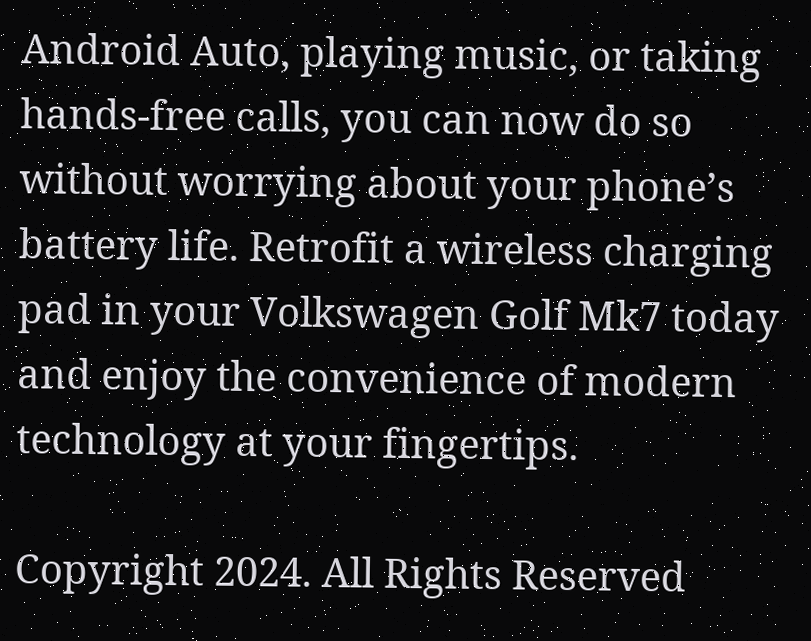Android Auto, playing music, or taking hands-free calls, you can now do so without worrying about your phone’s battery life. Retrofit a wireless charging pad in your Volkswagen Golf Mk7 today and enjoy the convenience of modern technology at your fingertips.

Copyright 2024. All Rights Reserved